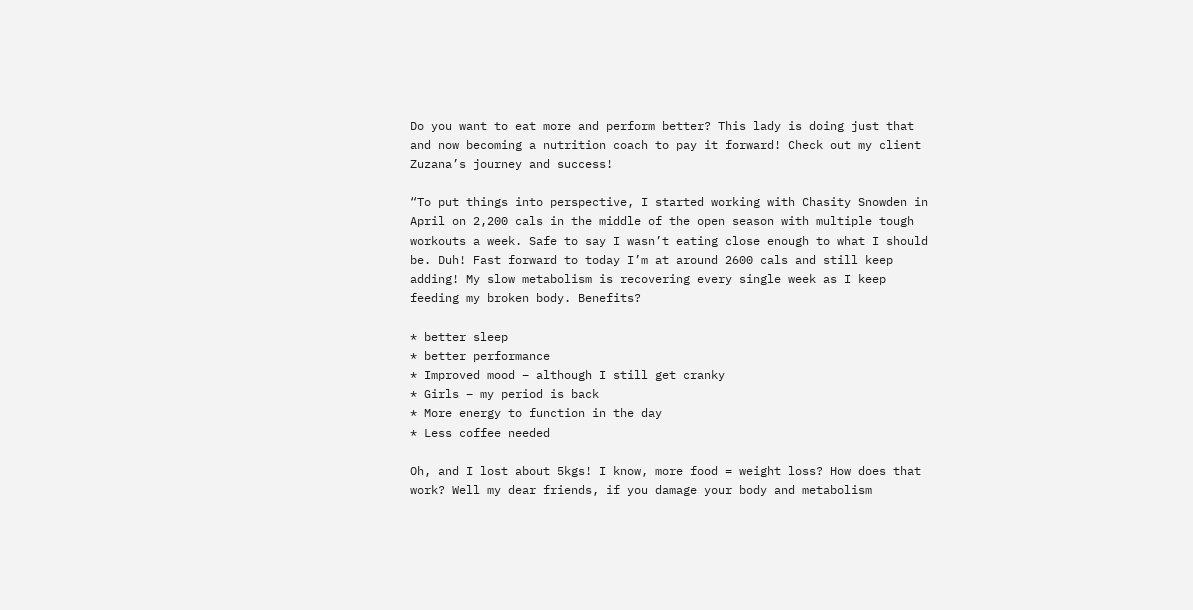Do you want to eat more and perform better? This lady is doing just that and now becoming a nutrition coach to pay it forward! Check out my client Zuzana’s journey and success!

“To put things into perspective, I started working with Chasity Snowden in April on 2,200 cals in the middle of the open season with multiple tough workouts a week. Safe to say I wasn’t eating close enough to what I should be. Duh! Fast forward to today I’m at around 2600 cals and still keep adding! My slow metabolism is recovering every single week as I keep feeding my broken body. Benefits?

* better sleep
* better performance
* Improved mood – although I still get cranky
* Girls – my period is back
* More energy to function in the day
* Less coffee needed

Oh, and I lost about 5kgs! I know, more food = weight loss? How does that work? Well my dear friends, if you damage your body and metabolism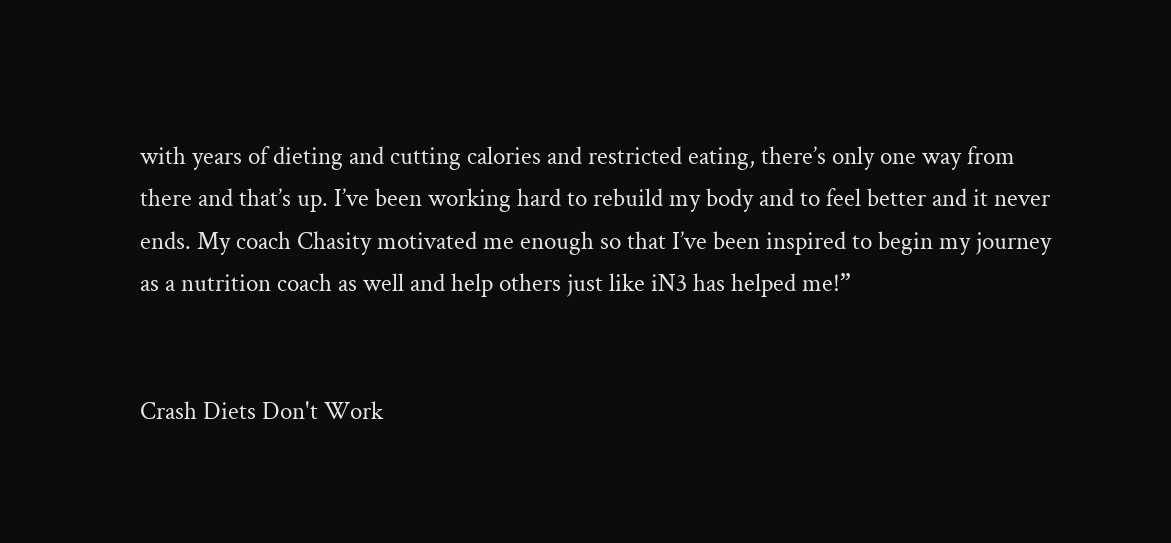with years of dieting and cutting calories and restricted eating, there’s only one way from there and that’s up. I’ve been working hard to rebuild my body and to feel better and it never ends. My coach Chasity motivated me enough so that I’ve been inspired to begin my journey as a nutrition coach as well and help others just like iN3 has helped me!”


Crash Diets Don't Work